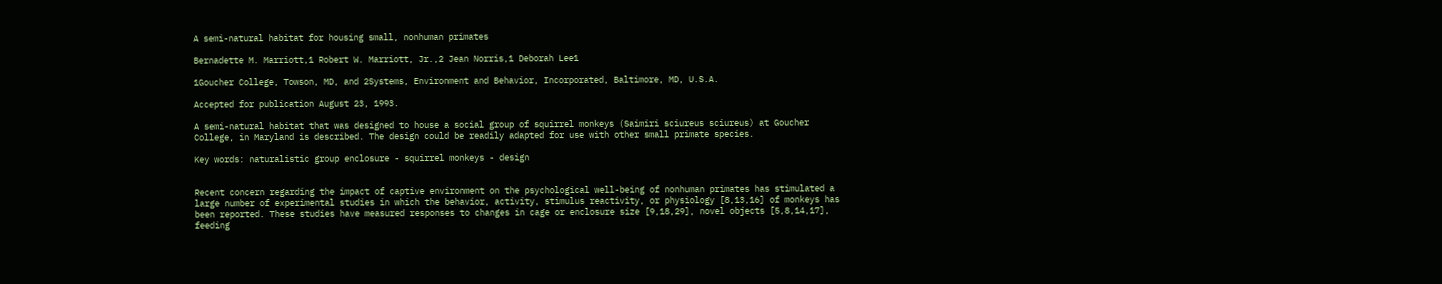A semi-natural habitat for housing small, nonhuman primates

Bernadette M. Marriott,1 Robert W. Marriott, Jr.,2 Jean Norris,1 Deborah Lee1

1Goucher College, Towson, MD, and 2Systems, Environment and Behavior, Incorporated, Baltimore, MD, U.S.A.

Accepted for publication August 23, 1993.

A semi-natural habitat that was designed to house a social group of squirrel monkeys (Saimiri sciureus sciureus) at Goucher College, in Maryland is described. The design could be readily adapted for use with other small primate species.

Key words: naturalistic group enclosure - squirrel monkeys - design


Recent concern regarding the impact of captive environment on the psychological well-being of nonhuman primates has stimulated a large number of experimental studies in which the behavior, activity, stimulus reactivity, or physiology [8,13,16] of monkeys has been reported. These studies have measured responses to changes in cage or enclosure size [9,18,29], novel objects [5,8,14,17], feeding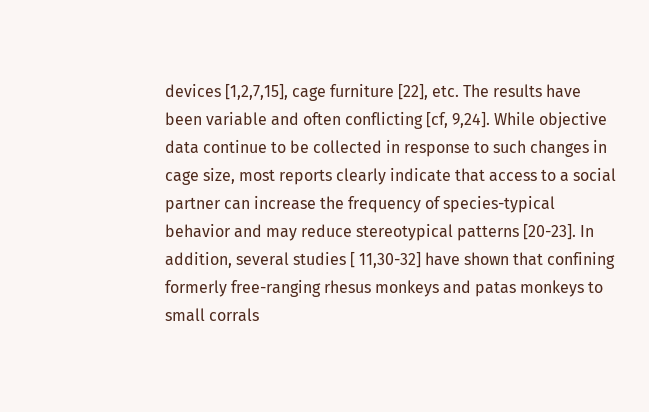devices [1,2,7,15], cage furniture [22], etc. The results have been variable and often conflicting [cf, 9,24]. While objective data continue to be collected in response to such changes in cage size, most reports clearly indicate that access to a social partner can increase the frequency of species-typical behavior and may reduce stereotypical patterns [20-23]. In addition, several studies [ 11,30-32] have shown that confining formerly free-ranging rhesus monkeys and patas monkeys to small corrals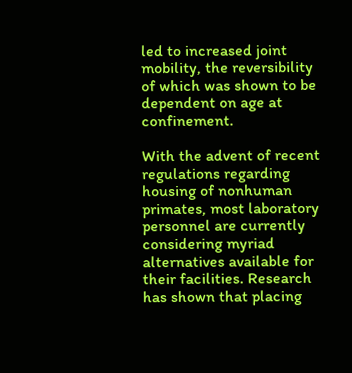led to increased joint mobility, the reversibility of which was shown to be dependent on age at confinement.

With the advent of recent regulations regarding housing of nonhuman primates, most laboratory personnel are currently considering myriad alternatives available for their facilities. Research has shown that placing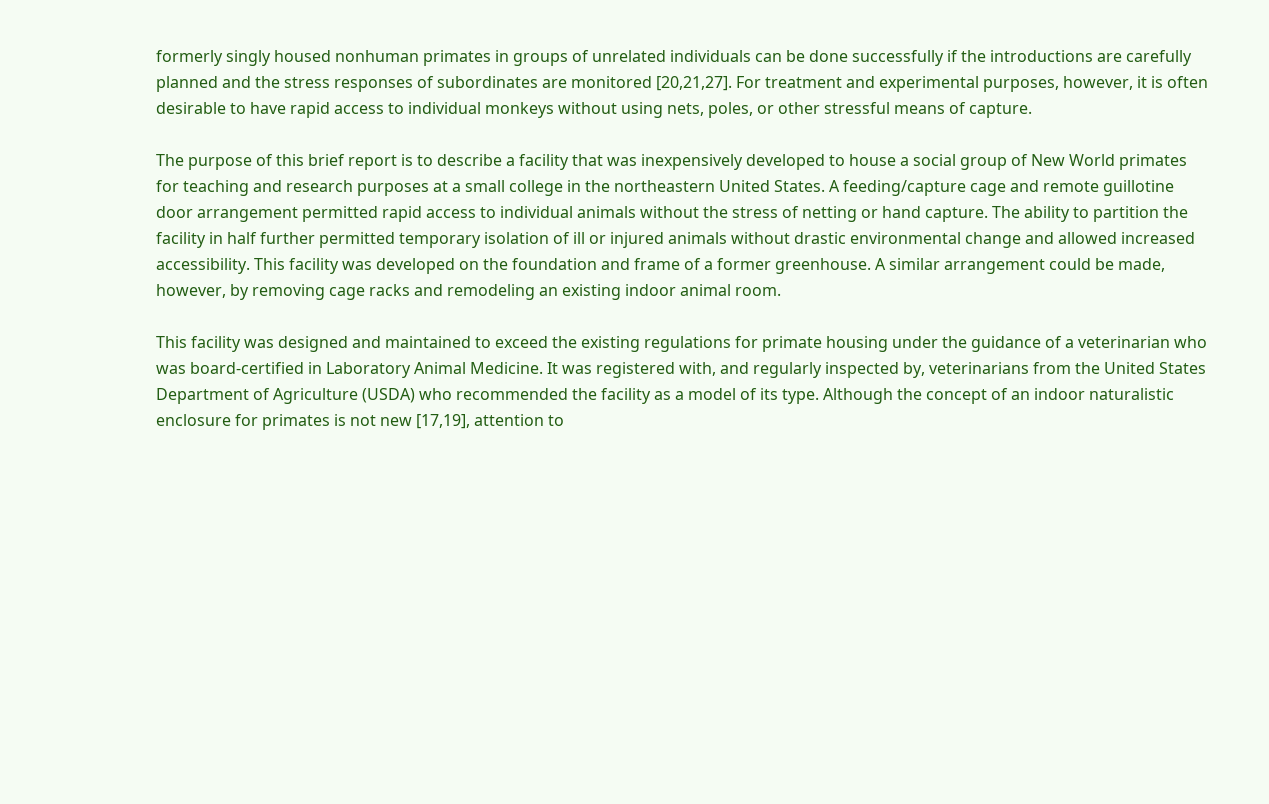formerly singly housed nonhuman primates in groups of unrelated individuals can be done successfully if the introductions are carefully planned and the stress responses of subordinates are monitored [20,21,27]. For treatment and experimental purposes, however, it is often desirable to have rapid access to individual monkeys without using nets, poles, or other stressful means of capture.

The purpose of this brief report is to describe a facility that was inexpensively developed to house a social group of New World primates for teaching and research purposes at a small college in the northeastern United States. A feeding/capture cage and remote guillotine door arrangement permitted rapid access to individual animals without the stress of netting or hand capture. The ability to partition the facility in half further permitted temporary isolation of ill or injured animals without drastic environmental change and allowed increased accessibility. This facility was developed on the foundation and frame of a former greenhouse. A similar arrangement could be made, however, by removing cage racks and remodeling an existing indoor animal room.

This facility was designed and maintained to exceed the existing regulations for primate housing under the guidance of a veterinarian who was board-certified in Laboratory Animal Medicine. It was registered with, and regularly inspected by, veterinarians from the United States Department of Agriculture (USDA) who recommended the facility as a model of its type. Although the concept of an indoor naturalistic enclosure for primates is not new [17,19], attention to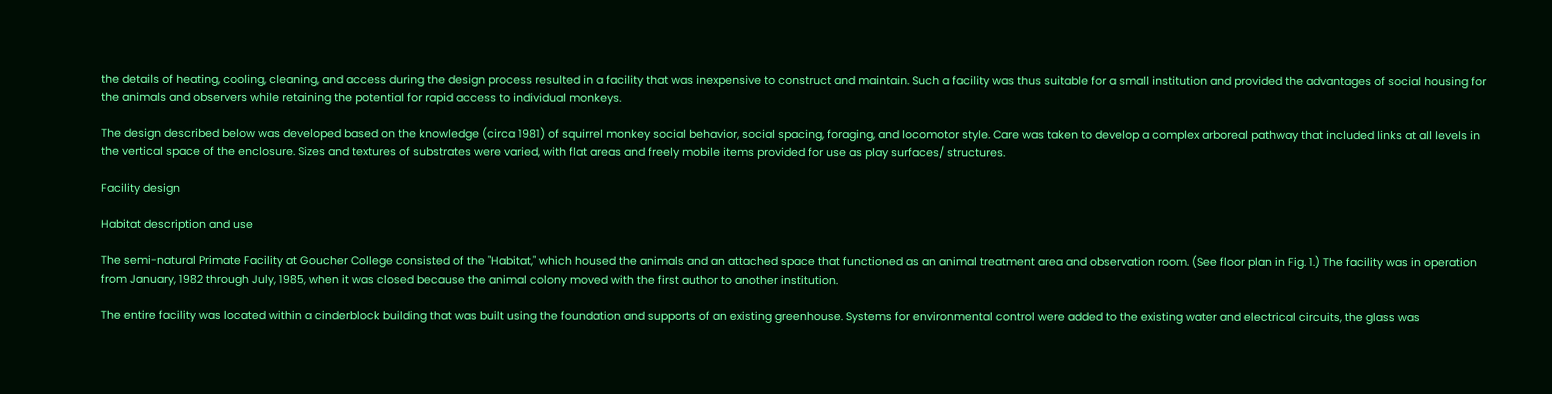the details of heating, cooling, cleaning, and access during the design process resulted in a facility that was inexpensive to construct and maintain. Such a facility was thus suitable for a small institution and provided the advantages of social housing for the animals and observers while retaining the potential for rapid access to individual monkeys.

The design described below was developed based on the knowledge (circa 1981) of squirrel monkey social behavior, social spacing, foraging, and locomotor style. Care was taken to develop a complex arboreal pathway that included links at all levels in the vertical space of the enclosure. Sizes and textures of substrates were varied, with flat areas and freely mobile items provided for use as play surfaces/ structures.

Facility design

Habitat description and use

The semi-natural Primate Facility at Goucher College consisted of the "Habitat," which housed the animals and an attached space that functioned as an animal treatment area and observation room. (See floor plan in Fig. 1.) The facility was in operation from January, 1982 through July, 1985, when it was closed because the animal colony moved with the first author to another institution.

The entire facility was located within a cinderblock building that was built using the foundation and supports of an existing greenhouse. Systems for environmental control were added to the existing water and electrical circuits, the glass was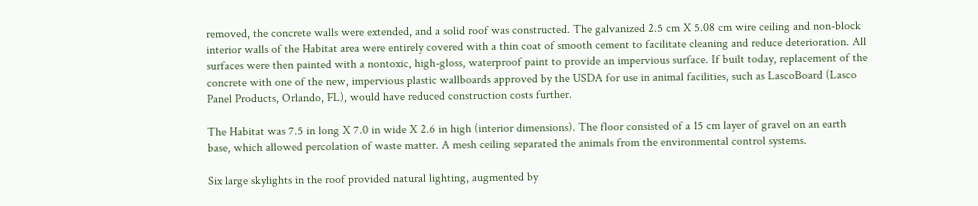removed, the concrete walls were extended, and a solid roof was constructed. The galvanized 2.5 cm X 5.08 cm wire ceiling and non-block interior walls of the Habitat area were entirely covered with a thin coat of smooth cement to facilitate cleaning and reduce deterioration. All surfaces were then painted with a nontoxic, high-gloss, waterproof paint to provide an impervious surface. If built today, replacement of the concrete with one of the new, impervious plastic wallboards approved by the USDA for use in animal facilities, such as LascoBoard (Lasco Panel Products, Orlando, FL), would have reduced construction costs further.

The Habitat was 7.5 in long X 7.0 in wide X 2.6 in high (interior dimensions). The floor consisted of a 15 cm layer of gravel on an earth base, which allowed percolation of waste matter. A mesh ceiling separated the animals from the environmental control systems.

Six large skylights in the roof provided natural lighting, augmented by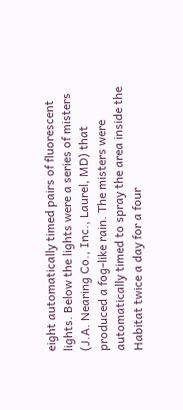eight automatically timed pairs of fluorescent lights. Below the lights were a series of misters (J.A. Nearing Co., Inc., Laurel, MD) that produced a fog-like rain. The misters were automatically timed to spray the area inside the Habitat twice a day for a four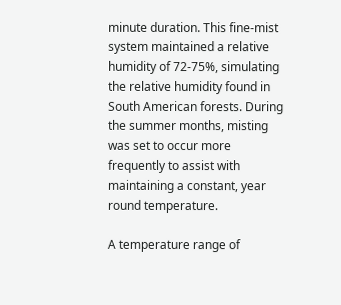minute duration. This fine-mist system maintained a relative humidity of 72-75%, simulating the relative humidity found in South American forests. During the summer months, misting was set to occur more frequently to assist with maintaining a constant, year round temperature.

A temperature range of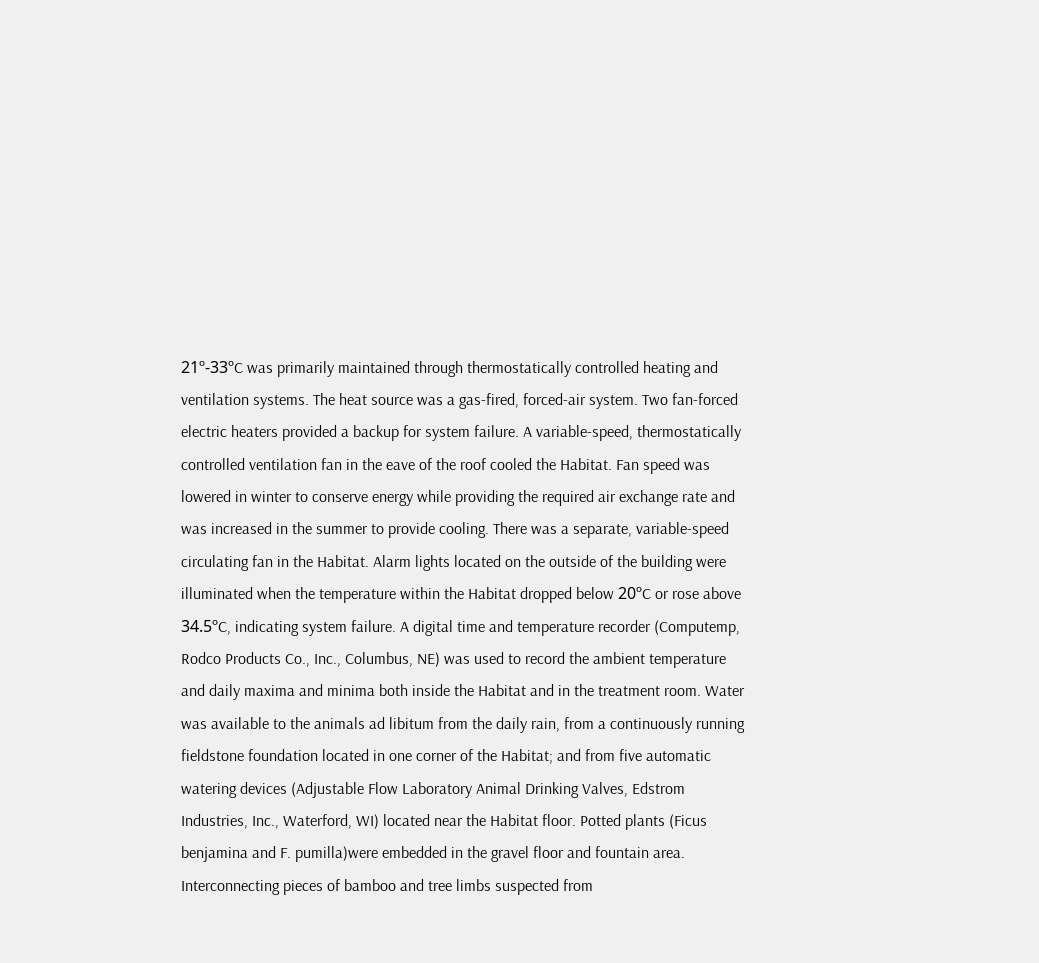21º-33ºC was primarily maintained through thermostatically controlled heating and ventilation systems. The heat source was a gas-fired, forced-air system. Two fan-forced electric heaters provided a backup for system failure. A variable-speed, thermostatically controlled ventilation fan in the eave of the roof cooled the Habitat. Fan speed was lowered in winter to conserve energy while providing the required air exchange rate and was increased in the summer to provide cooling. There was a separate, variable-speed circulating fan in the Habitat. Alarm lights located on the outside of the building were illuminated when the temperature within the Habitat dropped below 20ºC or rose above 34.5ºC, indicating system failure. A digital time and temperature recorder (Computemp, Rodco Products Co., Inc., Columbus, NE) was used to record the ambient temperature and daily maxima and minima both inside the Habitat and in the treatment room. Water was available to the animals ad libitum from the daily rain, from a continuously running fieldstone foundation located in one corner of the Habitat; and from five automatic watering devices (Adjustable Flow Laboratory Animal Drinking Valves, Edstrom Industries, Inc., Waterford, WI) located near the Habitat floor. Potted plants (Ficus benjamina and F. pumilla)were embedded in the gravel floor and fountain area. Interconnecting pieces of bamboo and tree limbs suspected from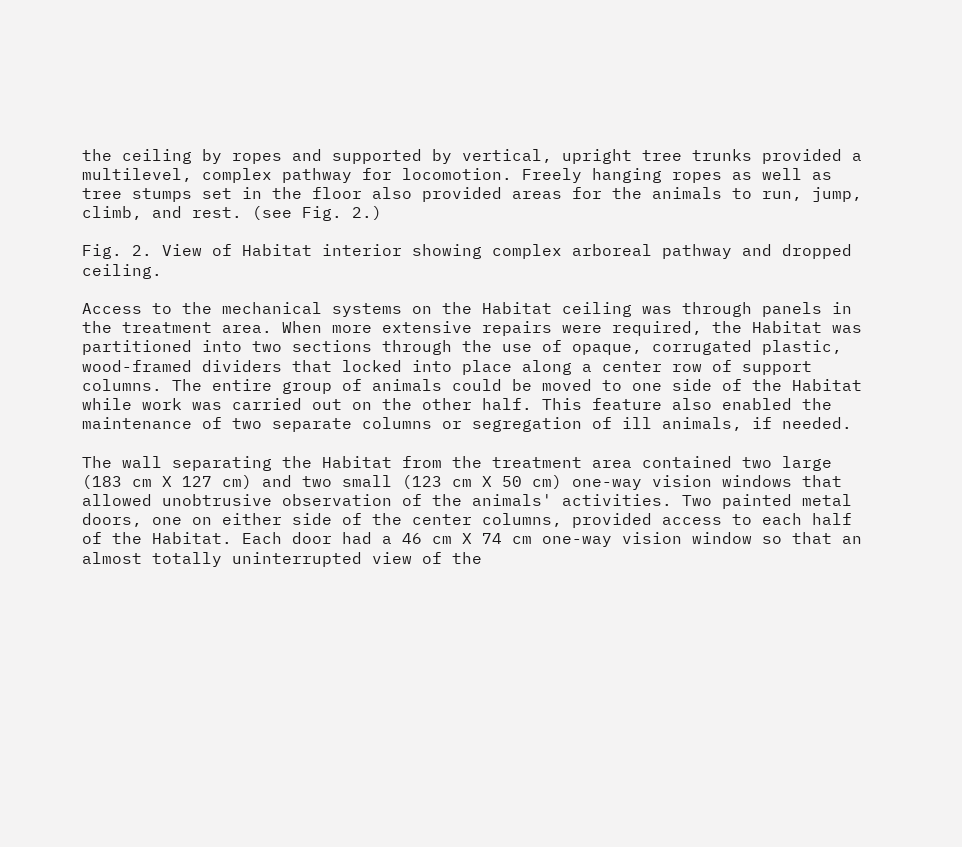the ceiling by ropes and supported by vertical, upright tree trunks provided a multilevel, complex pathway for locomotion. Freely hanging ropes as well as tree stumps set in the floor also provided areas for the animals to run, jump, climb, and rest. (see Fig. 2.)

Fig. 2. View of Habitat interior showing complex arboreal pathway and dropped ceiling.

Access to the mechanical systems on the Habitat ceiling was through panels in the treatment area. When more extensive repairs were required, the Habitat was partitioned into two sections through the use of opaque, corrugated plastic, wood-framed dividers that locked into place along a center row of support columns. The entire group of animals could be moved to one side of the Habitat while work was carried out on the other half. This feature also enabled the maintenance of two separate columns or segregation of ill animals, if needed.

The wall separating the Habitat from the treatment area contained two large (183 cm X 127 cm) and two small (123 cm X 50 cm) one-way vision windows that allowed unobtrusive observation of the animals' activities. Two painted metal doors, one on either side of the center columns, provided access to each half of the Habitat. Each door had a 46 cm X 74 cm one-way vision window so that an almost totally uninterrupted view of the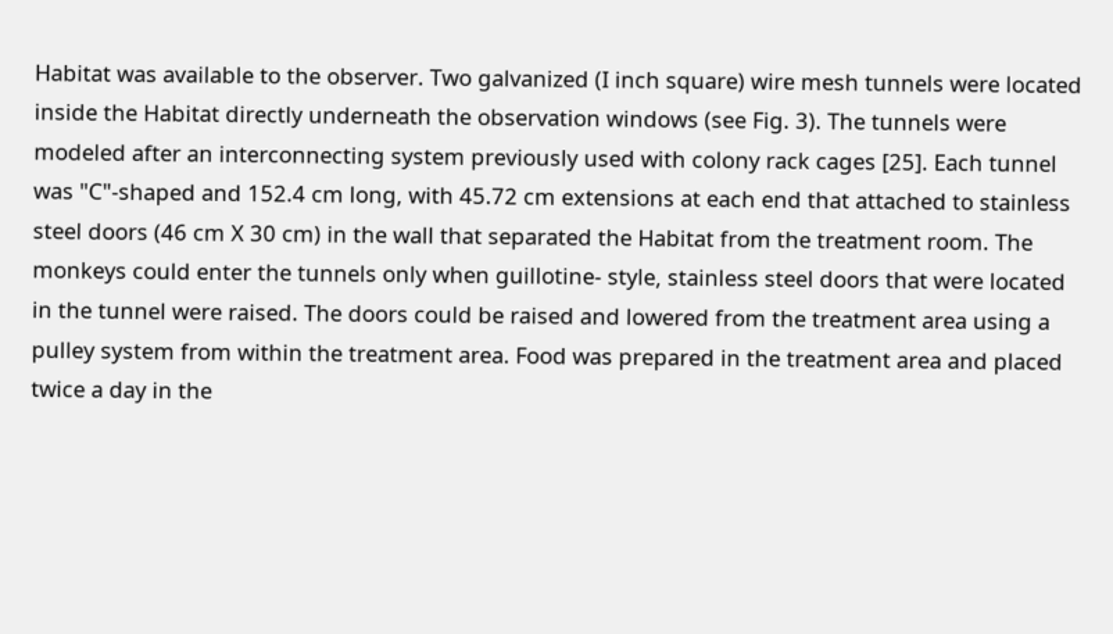Habitat was available to the observer. Two galvanized (I inch square) wire mesh tunnels were located inside the Habitat directly underneath the observation windows (see Fig. 3). The tunnels were modeled after an interconnecting system previously used with colony rack cages [25]. Each tunnel was "C"-shaped and 152.4 cm long, with 45.72 cm extensions at each end that attached to stainless steel doors (46 cm X 30 cm) in the wall that separated the Habitat from the treatment room. The monkeys could enter the tunnels only when guillotine- style, stainless steel doors that were located in the tunnel were raised. The doors could be raised and lowered from the treatment area using a pulley system from within the treatment area. Food was prepared in the treatment area and placed twice a day in the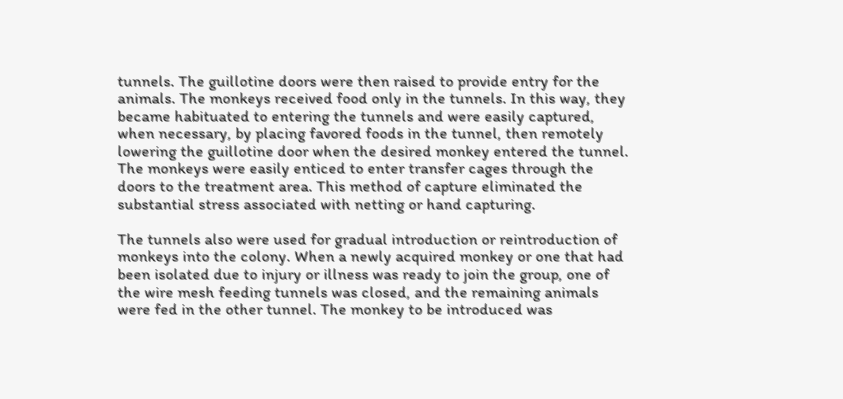tunnels. The guillotine doors were then raised to provide entry for the animals. The monkeys received food only in the tunnels. In this way, they became habituated to entering the tunnels and were easily captured, when necessary, by placing favored foods in the tunnel, then remotely lowering the guillotine door when the desired monkey entered the tunnel. The monkeys were easily enticed to enter transfer cages through the doors to the treatment area. This method of capture eliminated the substantial stress associated with netting or hand capturing.

The tunnels also were used for gradual introduction or reintroduction of monkeys into the colony. When a newly acquired monkey or one that had been isolated due to injury or illness was ready to join the group, one of the wire mesh feeding tunnels was closed, and the remaining animals were fed in the other tunnel. The monkey to be introduced was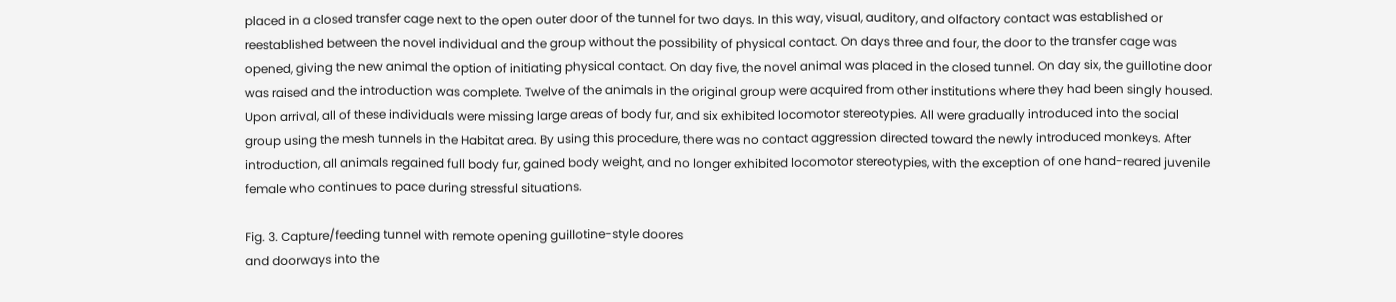placed in a closed transfer cage next to the open outer door of the tunnel for two days. In this way, visual, auditory, and olfactory contact was established or reestablished between the novel individual and the group without the possibility of physical contact. On days three and four, the door to the transfer cage was opened, giving the new animal the option of initiating physical contact. On day five, the novel animal was placed in the closed tunnel. On day six, the guillotine door was raised and the introduction was complete. Twelve of the animals in the original group were acquired from other institutions where they had been singly housed. Upon arrival, all of these individuals were missing large areas of body fur, and six exhibited locomotor stereotypies. All were gradually introduced into the social group using the mesh tunnels in the Habitat area. By using this procedure, there was no contact aggression directed toward the newly introduced monkeys. After introduction, all animals regained full body fur, gained body weight, and no longer exhibited locomotor stereotypies, with the exception of one hand-reared juvenile female who continues to pace during stressful situations.

Fig. 3. Capture/feeding tunnel with remote opening guillotine-style doores
and doorways into the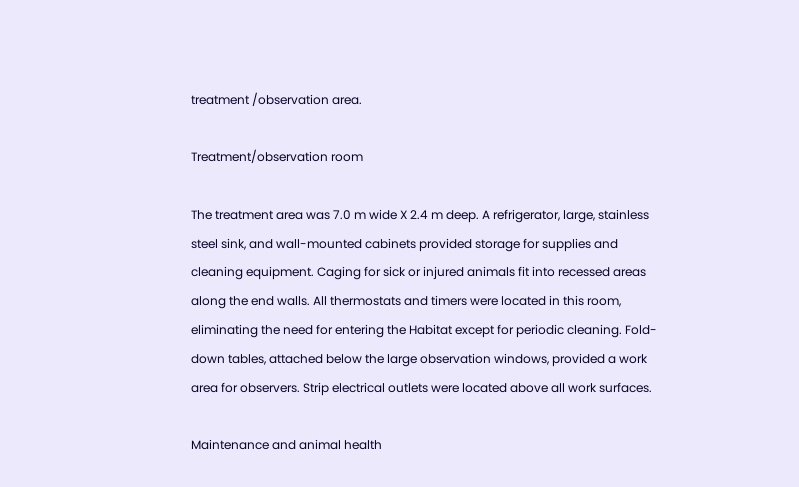treatment /observation area.

Treatment/observation room

The treatment area was 7.0 m wide X 2.4 m deep. A refrigerator, large, stainless steel sink, and wall-mounted cabinets provided storage for supplies and cleaning equipment. Caging for sick or injured animals fit into recessed areas along the end walls. All thermostats and timers were located in this room, eliminating the need for entering the Habitat except for periodic cleaning. Fold-down tables, attached below the large observation windows, provided a work area for observers. Strip electrical outlets were located above all work surfaces.

Maintenance and animal health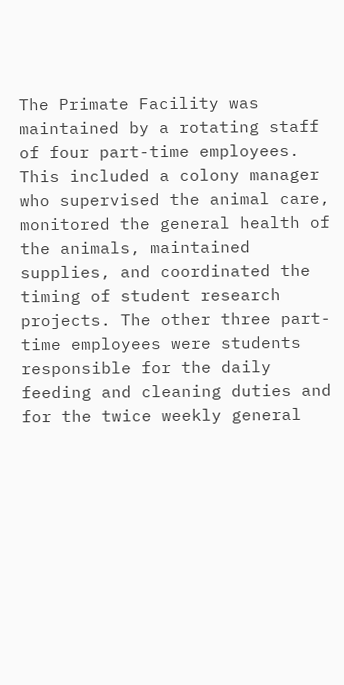The Primate Facility was maintained by a rotating staff of four part-time employees. This included a colony manager who supervised the animal care, monitored the general health of the animals, maintained supplies, and coordinated the timing of student research projects. The other three part-time employees were students responsible for the daily feeding and cleaning duties and for the twice weekly general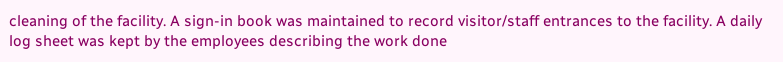cleaning of the facility. A sign-in book was maintained to record visitor/staff entrances to the facility. A daily log sheet was kept by the employees describing the work done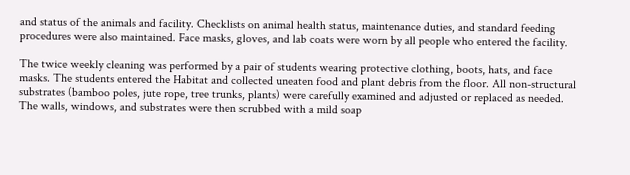and status of the animals and facility. Checklists on animal health status, maintenance duties, and standard feeding procedures were also maintained. Face masks, gloves, and lab coats were worn by all people who entered the facility.

The twice weekly cleaning was performed by a pair of students wearing protective clothing, boots, hats, and face masks. The students entered the Habitat and collected uneaten food and plant debris from the floor. All non-structural substrates (bamboo poles, jute rope, tree trunks, plants) were carefully examined and adjusted or replaced as needed. The walls, windows, and substrates were then scrubbed with a mild soap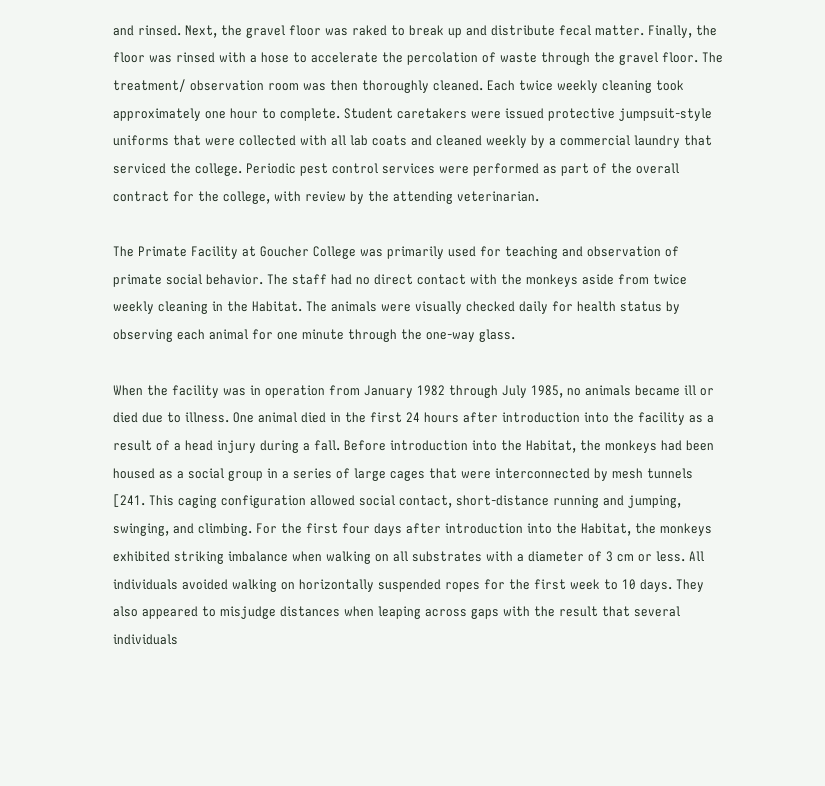and rinsed. Next, the gravel floor was raked to break up and distribute fecal matter. Finally, the floor was rinsed with a hose to accelerate the percolation of waste through the gravel floor. The treatment/ observation room was then thoroughly cleaned. Each twice weekly cleaning took approximately one hour to complete. Student caretakers were issued protective jumpsuit-style uniforms that were collected with all lab coats and cleaned weekly by a commercial laundry that serviced the college. Periodic pest control services were performed as part of the overall contract for the college, with review by the attending veterinarian.

The Primate Facility at Goucher College was primarily used for teaching and observation of primate social behavior. The staff had no direct contact with the monkeys aside from twice weekly cleaning in the Habitat. The animals were visually checked daily for health status by observing each animal for one minute through the one-way glass.

When the facility was in operation from January 1982 through July 1985, no animals became ill or died due to illness. One animal died in the first 24 hours after introduction into the facility as a result of a head injury during a fall. Before introduction into the Habitat, the monkeys had been housed as a social group in a series of large cages that were interconnected by mesh tunnels [241. This caging configuration allowed social contact, short-distance running and jumping, swinging, and climbing. For the first four days after introduction into the Habitat, the monkeys exhibited striking imbalance when walking on all substrates with a diameter of 3 cm or less. All individuals avoided walking on horizontally suspended ropes for the first week to 10 days. They also appeared to misjudge distances when leaping across gaps with the result that several individuals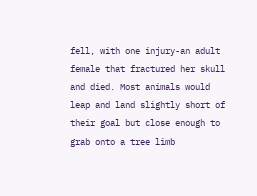fell, with one injury-an adult female that fractured her skull and died. Most animals would leap and land slightly short of their goal but close enough to grab onto a tree limb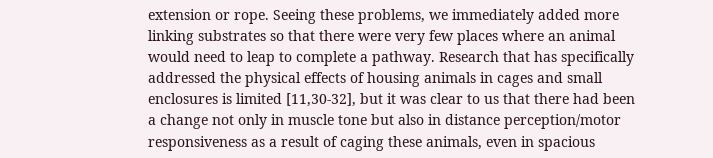extension or rope. Seeing these problems, we immediately added more linking substrates so that there were very few places where an animal would need to leap to complete a pathway. Research that has specifically addressed the physical effects of housing animals in cages and small enclosures is limited [11,30-32], but it was clear to us that there had been a change not only in muscle tone but also in distance perception/motor responsiveness as a result of caging these animals, even in spacious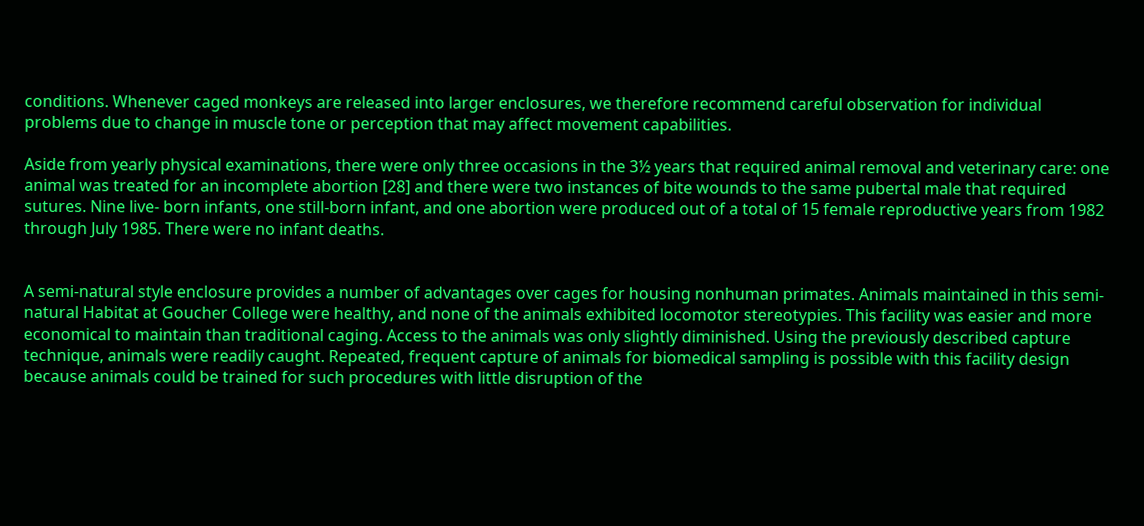conditions. Whenever caged monkeys are released into larger enclosures, we therefore recommend careful observation for individual problems due to change in muscle tone or perception that may affect movement capabilities.

Aside from yearly physical examinations, there were only three occasions in the 3½ years that required animal removal and veterinary care: one animal was treated for an incomplete abortion [28] and there were two instances of bite wounds to the same pubertal male that required sutures. Nine live- born infants, one still-born infant, and one abortion were produced out of a total of 15 female reproductive years from 1982 through July 1985. There were no infant deaths.


A semi-natural style enclosure provides a number of advantages over cages for housing nonhuman primates. Animals maintained in this semi-natural Habitat at Goucher College were healthy, and none of the animals exhibited locomotor stereotypies. This facility was easier and more economical to maintain than traditional caging. Access to the animals was only slightly diminished. Using the previously described capture technique, animals were readily caught. Repeated, frequent capture of animals for biomedical sampling is possible with this facility design because animals could be trained for such procedures with little disruption of the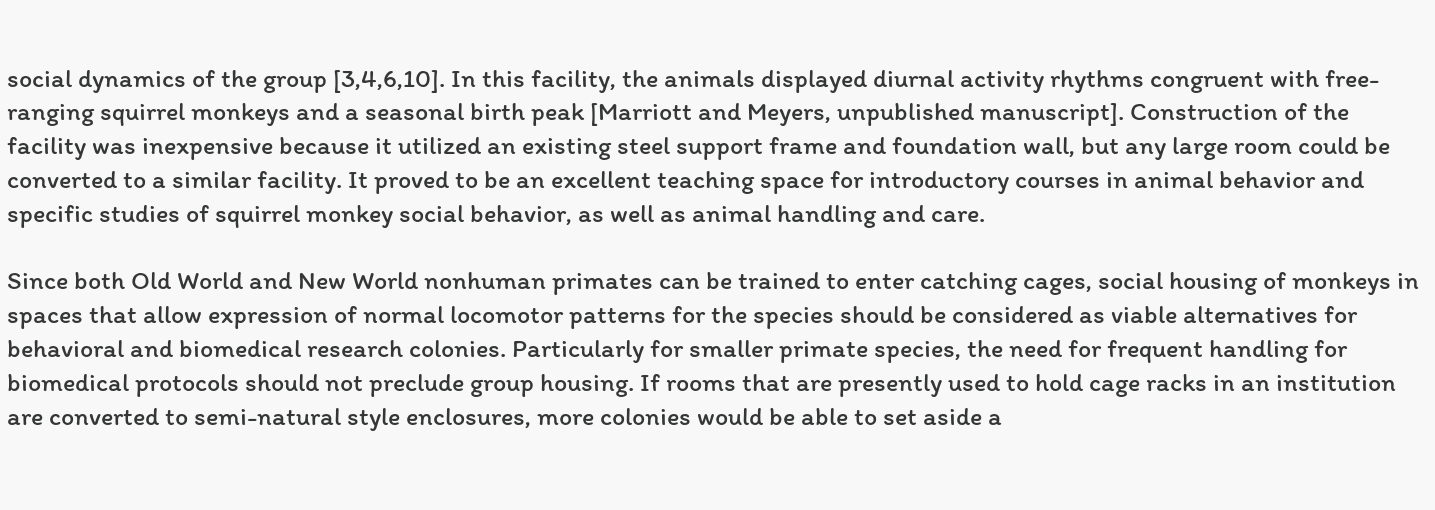social dynamics of the group [3,4,6,10]. In this facility, the animals displayed diurnal activity rhythms congruent with free-ranging squirrel monkeys and a seasonal birth peak [Marriott and Meyers, unpublished manuscript]. Construction of the facility was inexpensive because it utilized an existing steel support frame and foundation wall, but any large room could be converted to a similar facility. It proved to be an excellent teaching space for introductory courses in animal behavior and specific studies of squirrel monkey social behavior, as well as animal handling and care.

Since both Old World and New World nonhuman primates can be trained to enter catching cages, social housing of monkeys in spaces that allow expression of normal locomotor patterns for the species should be considered as viable alternatives for behavioral and biomedical research colonies. Particularly for smaller primate species, the need for frequent handling for biomedical protocols should not preclude group housing. If rooms that are presently used to hold cage racks in an institution are converted to semi-natural style enclosures, more colonies would be able to set aside a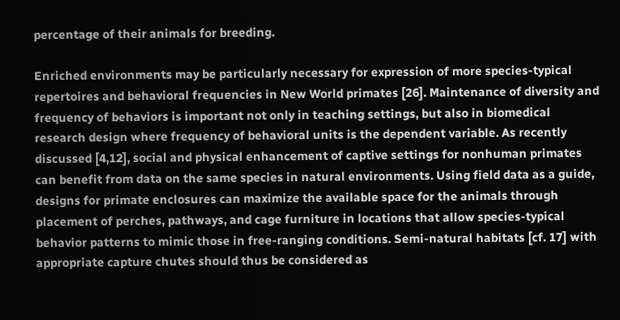percentage of their animals for breeding.

Enriched environments may be particularly necessary for expression of more species-typical repertoires and behavioral frequencies in New World primates [26]. Maintenance of diversity and frequency of behaviors is important not only in teaching settings, but also in biomedical research design where frequency of behavioral units is the dependent variable. As recently discussed [4,12], social and physical enhancement of captive settings for nonhuman primates can benefit from data on the same species in natural environments. Using field data as a guide, designs for primate enclosures can maximize the available space for the animals through placement of perches, pathways, and cage furniture in locations that allow species-typical behavior patterns to mimic those in free-ranging conditions. Semi-natural habitats [cf. 17] with appropriate capture chutes should thus be considered as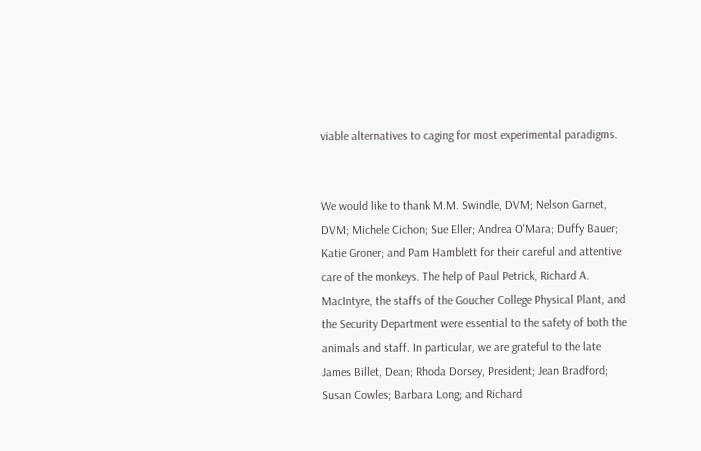viable alternatives to caging for most experimental paradigms.


We would like to thank M.M. Swindle, DVM; Nelson Garnet, DVM; Michele Cichon; Sue Eller; Andrea O'Mara; Duffy Bauer; Katie Groner; and Pam Hamblett for their careful and attentive care of the monkeys. The help of Paul Petrick, Richard A. MacIntyre, the staffs of the Goucher College Physical Plant, and the Security Department were essential to the safety of both the animals and staff. In particular, we are grateful to the late James Billet, Dean; Rhoda Dorsey, President; Jean Bradford; Susan Cowles; Barbara Long; and Richard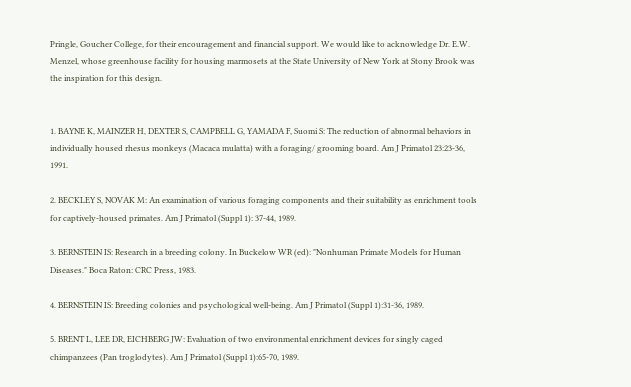Pringle, Goucher College, for their encouragement and financial support. We would like to acknowledge Dr. E.W. Menzel, whose greenhouse facility for housing marmosets at the State University of New York at Stony Brook was the inspiration for this design.


1. BAYNE K, MAINZER H, DEXTER S, CAMPBELL G, YAMADA F, Suomi S: The reduction of abnormal behaviors in individually housed rhesus monkeys (Macaca mulatta) with a foraging/ grooming board. Am J Primatol 23:23-36, 1991.

2. BECKLEY S, NOVAK M: An examination of various foraging components and their suitability as enrichment tools for captively-housed primates. Am J Primatol (Suppl 1): 37-44, 1989.

3. BERNSTEIN IS: Research in a breeding colony. In Buckelow WR (ed): "Nonhuman Primate Models for Human Diseases." Boca Raton: CRC Press, 1983.

4. BERNSTEIN IS: Breeding colonies and psychological well-being. Am J Primatol (Suppl 1):31-36, 1989.

5. BRENT L, LEE DR, EICHBERG JW: Evaluation of two environmental enrichment devices for singly caged chimpanzees (Pan troglodytes). Am J Primatol (Suppl 1):65-70, 1989.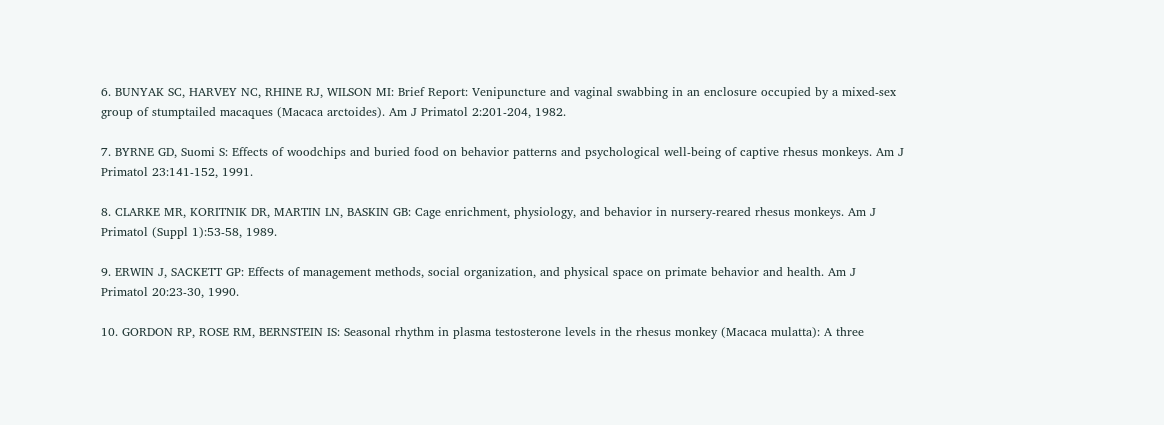6. BUNYAK SC, HARVEY NC, RHINE RJ, WILSON MI: Brief Report: Venipuncture and vaginal swabbing in an enclosure occupied by a mixed-sex group of stumptailed macaques (Macaca arctoides). Am J Primatol 2:201-204, 1982.

7. BYRNE GD, Suomi S: Effects of woodchips and buried food on behavior patterns and psychological well-being of captive rhesus monkeys. Am J Primatol 23:141-152, 1991.

8. CLARKE MR, KORITNIK DR, MARTIN LN, BASKIN GB: Cage enrichment, physiology, and behavior in nursery-reared rhesus monkeys. Am J Primatol (Suppl 1):53-58, 1989.

9. ERWIN J, SACKETT GP: Effects of management methods, social organization, and physical space on primate behavior and health. Am J Primatol 20:23-30, 1990.

10. GORDON RP, ROSE RM, BERNSTEIN IS: Seasonal rhythm in plasma testosterone levels in the rhesus monkey (Macaca mulatta): A three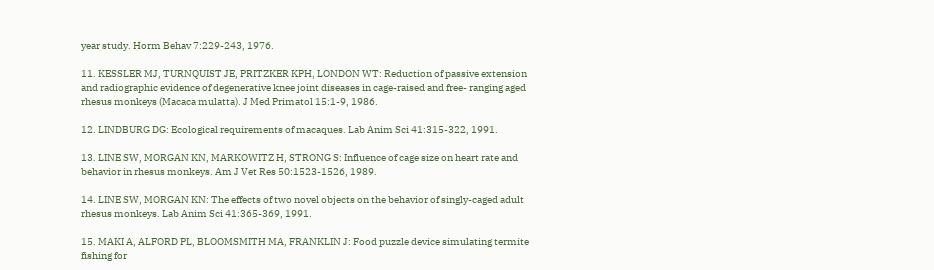year study. Horm Behav 7:229-243, 1976.

11. KESSLER MJ, TURNQUIST JE, PRITZKER KPH, LONDON WT: Reduction of passive extension and radiographic evidence of degenerative knee joint diseases in cage-raised and free- ranging aged rhesus monkeys (Macaca mulatta). J Med Primatol 15:1-9, 1986.

12. LINDBURG DG: Ecological requirements of macaques. Lab Anim Sci 41:315-322, 1991.

13. LINE SW, MORGAN KN, MARKOWITZ H, STRONG S: Influence of cage size on heart rate and behavior in rhesus monkeys. Am J Vet Res 50:1523-1526, 1989.

14. LINE SW, MORGAN KN: The effects of two novel objects on the behavior of singly-caged adult rhesus monkeys. Lab Anim Sci 41:365-369, 1991.

15. MAKI A, ALFORD PL, BLOOMSMITH MA, FRANKLIN J: Food puzzle device simulating termite fishing for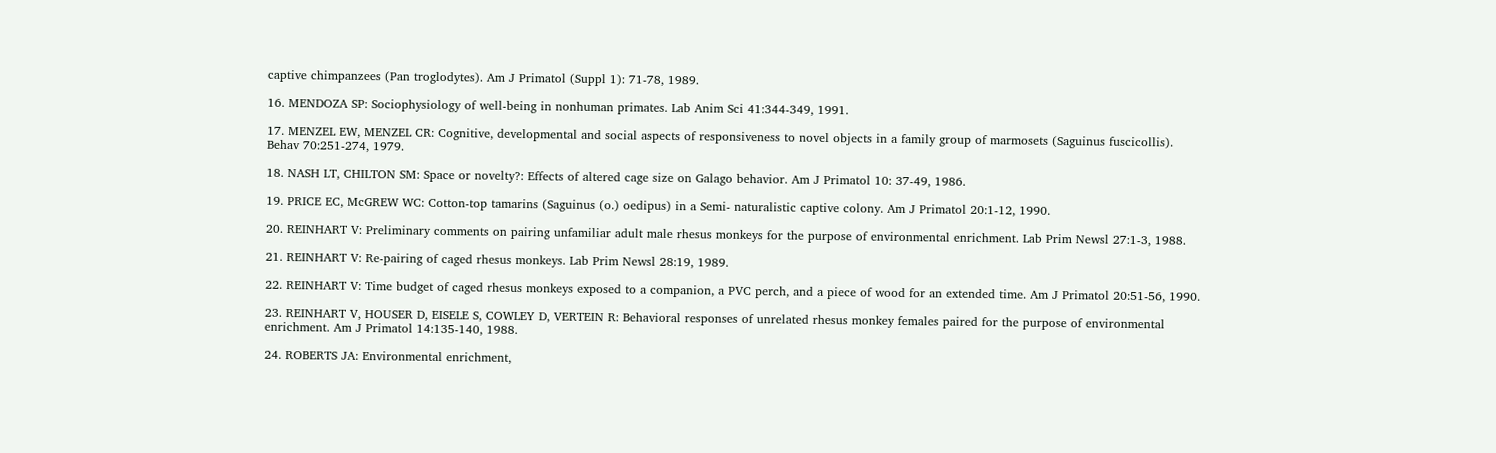captive chimpanzees (Pan troglodytes). Am J Primatol (Suppl 1): 71-78, 1989.

16. MENDOZA SP: Sociophysiology of well-being in nonhuman primates. Lab Anim Sci 41:344-349, 1991.

17. MENZEL EW, MENZEL CR: Cognitive, developmental and social aspects of responsiveness to novel objects in a family group of marmosets (Saguinus fuscicollis). Behav 70:251-274, 1979.

18. NASH LT, CHILTON SM: Space or novelty?: Effects of altered cage size on Galago behavior. Am J Primatol 10: 37-49, 1986.

19. PRICE EC, McGREW WC: Cotton-top tamarins (Saguinus (o.) oedipus) in a Semi- naturalistic captive colony. Am J Primatol 20:1-12, 1990.

20. REINHART V: Preliminary comments on pairing unfamiliar adult male rhesus monkeys for the purpose of environmental enrichment. Lab Prim Newsl 27:1-3, 1988.

21. REINHART V: Re-pairing of caged rhesus monkeys. Lab Prim Newsl 28:19, 1989.

22. REINHART V: Time budget of caged rhesus monkeys exposed to a companion, a PVC perch, and a piece of wood for an extended time. Am J Primatol 20:51-56, 1990.

23. REINHART V, HOUSER D, EISELE S, COWLEY D, VERTEIN R: Behavioral responses of unrelated rhesus monkey females paired for the purpose of environmental enrichment. Am J Primatol 14:135-140, 1988.

24. ROBERTS JA: Environmental enrichment,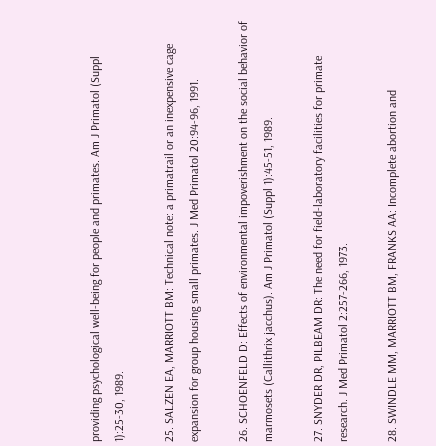providing psychological well-being for people and primates. Am J Primatol (Suppl 1):25-30, 1989.

25. SALZEN EA, MARRIOTT BM: Technical note: a primatrail or an inexpensive cage expansion for group housing small primates. J Med Primatol 20:94-96, 1991.

26. SCHOENFELD D: Effects of environmental impoverishment on the social behavior of marmosets (Callithrix jacchus). Am J Primatol (Suppl 1):45-51, 1989.

27. SNYDER DR, PILBEAM DR: The need for field-laboratory facilities for primate research. J Med Primatol 2:257-266, 1973.

28. SWINDLE MM, MARRIOTT BM, FRANKS AA: Incomplete abortion and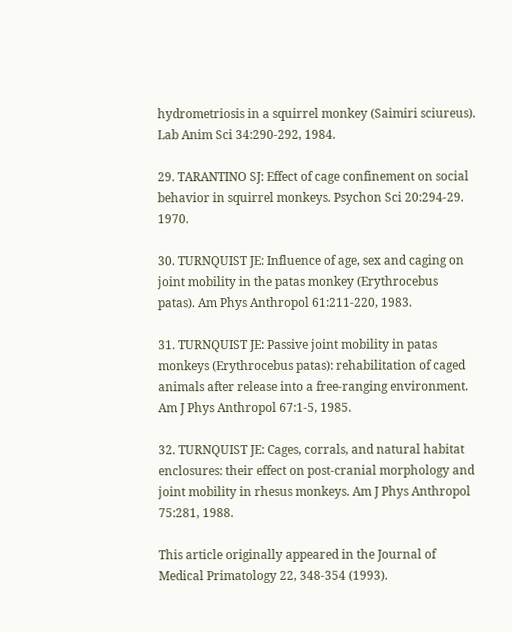hydrometriosis in a squirrel monkey (Saimiri sciureus). Lab Anim Sci 34:290-292, 1984.

29. TARANTINO SJ: Effect of cage confinement on social behavior in squirrel monkeys. Psychon Sci 20:294-29. 1970.

30. TURNQUIST JE: Influence of age, sex and caging on joint mobility in the patas monkey (Erythrocebus patas). Am Phys Anthropol 61:211-220, 1983.

31. TURNQUIST JE: Passive joint mobility in patas monkeys (Erythrocebus patas): rehabilitation of caged animals after release into a free-ranging environment. Am J Phys Anthropol 67:1-5, 1985.

32. TURNQUIST JE: Cages, corrals, and natural habitat enclosures: their effect on post-cranial morphology and joint mobility in rhesus monkeys. Am J Phys Anthropol 75:281, 1988.

This article originally appeared in the Journal of Medical Primatology 22, 348-354 (1993).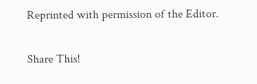Reprinted with permission of the Editor.

Share This!